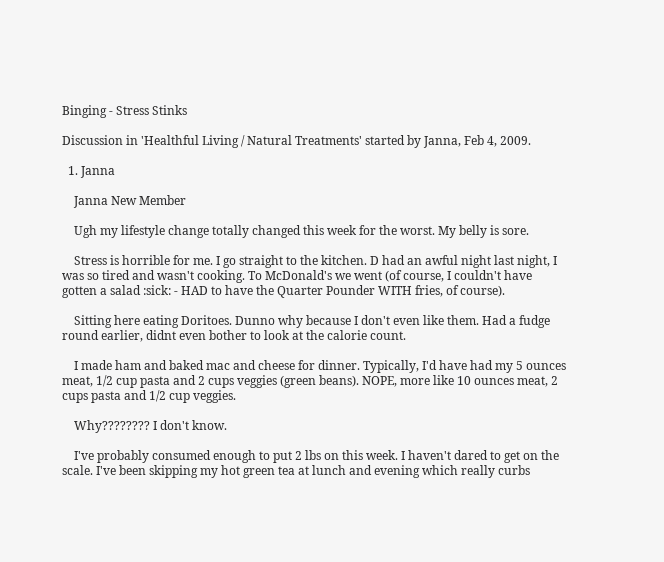Binging - Stress Stinks

Discussion in 'Healthful Living / Natural Treatments' started by Janna, Feb 4, 2009.

  1. Janna

    Janna New Member

    Ugh my lifestyle change totally changed this week for the worst. My belly is sore.

    Stress is horrible for me. I go straight to the kitchen. D had an awful night last night, I was so tired and wasn't cooking. To McDonald's we went (of course, I couldn't have gotten a salad :sick: - HAD to have the Quarter Pounder WITH fries, of course).

    Sitting here eating Doritoes. Dunno why because I don't even like them. Had a fudge round earlier, didnt even bother to look at the calorie count.

    I made ham and baked mac and cheese for dinner. Typically, I'd have had my 5 ounces meat, 1/2 cup pasta and 2 cups veggies (green beans). NOPE, more like 10 ounces meat, 2 cups pasta and 1/2 cup veggies.

    Why???????? I don't know.

    I've probably consumed enough to put 2 lbs on this week. I haven't dared to get on the scale. I've been skipping my hot green tea at lunch and evening which really curbs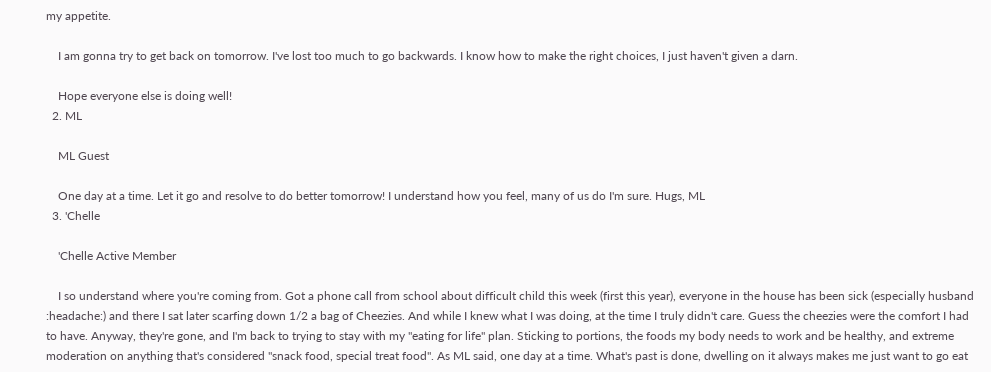my appetite.

    I am gonna try to get back on tomorrow. I've lost too much to go backwards. I know how to make the right choices, I just haven't given a darn.

    Hope everyone else is doing well!
  2. ML

    ML Guest

    One day at a time. Let it go and resolve to do better tomorrow! I understand how you feel, many of us do I'm sure. Hugs, ML
  3. 'Chelle

    'Chelle Active Member

    I so understand where you're coming from. Got a phone call from school about difficult child this week (first this year), everyone in the house has been sick (especially husband :headache:) and there I sat later scarfing down 1/2 a bag of Cheezies. And while I knew what I was doing, at the time I truly didn't care. Guess the cheezies were the comfort I had to have. Anyway, they're gone, and I'm back to trying to stay with my "eating for life" plan. Sticking to portions, the foods my body needs to work and be healthy, and extreme moderation on anything that's considered "snack food, special treat food". As ML said, one day at a time. What's past is done, dwelling on it always makes me just want to go eat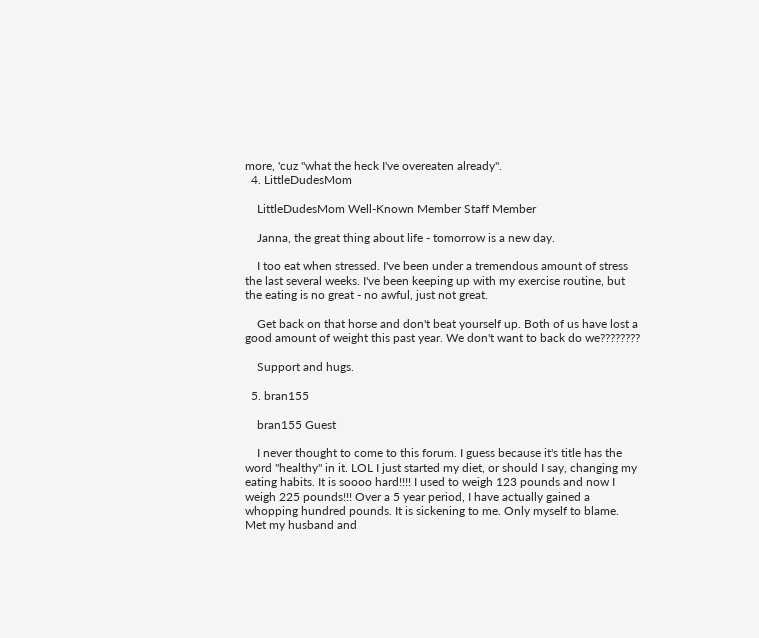more, 'cuz "what the heck I've overeaten already".
  4. LittleDudesMom

    LittleDudesMom Well-Known Member Staff Member

    Janna, the great thing about life - tomorrow is a new day.

    I too eat when stressed. I've been under a tremendous amount of stress the last several weeks. I've been keeping up with my exercise routine, but the eating is no great - no awful, just not great.

    Get back on that horse and don't beat yourself up. Both of us have lost a good amount of weight this past year. We don't want to back do we????????

    Support and hugs.

  5. bran155

    bran155 Guest

    I never thought to come to this forum. I guess because it's title has the word "healthy" in it. LOL I just started my diet, or should I say, changing my eating habits. It is soooo hard!!!! I used to weigh 123 pounds and now I weigh 225 pounds!!! Over a 5 year period, I have actually gained a whopping hundred pounds. It is sickening to me. Only myself to blame. Met my husband and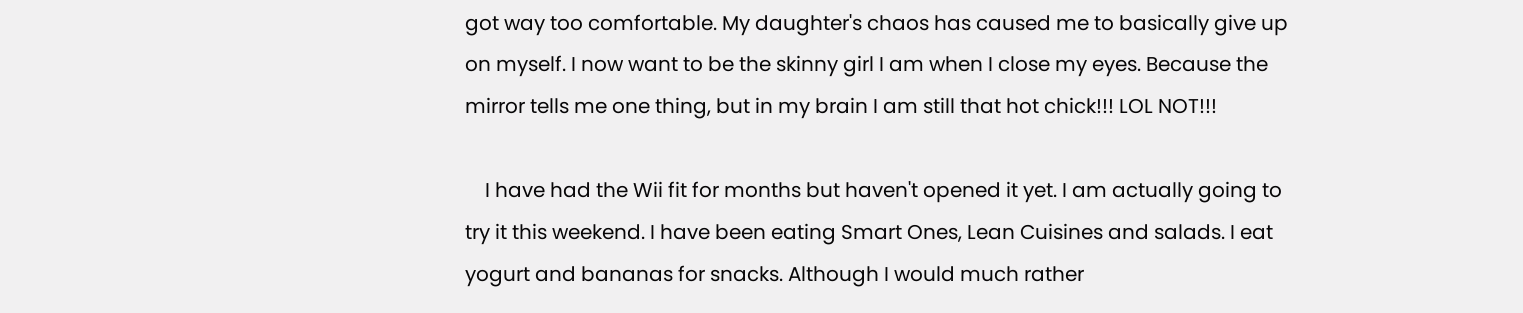got way too comfortable. My daughter's chaos has caused me to basically give up on myself. I now want to be the skinny girl I am when I close my eyes. Because the mirror tells me one thing, but in my brain I am still that hot chick!!! LOL NOT!!!

    I have had the Wii fit for months but haven't opened it yet. I am actually going to try it this weekend. I have been eating Smart Ones, Lean Cuisines and salads. I eat yogurt and bananas for snacks. Although I would much rather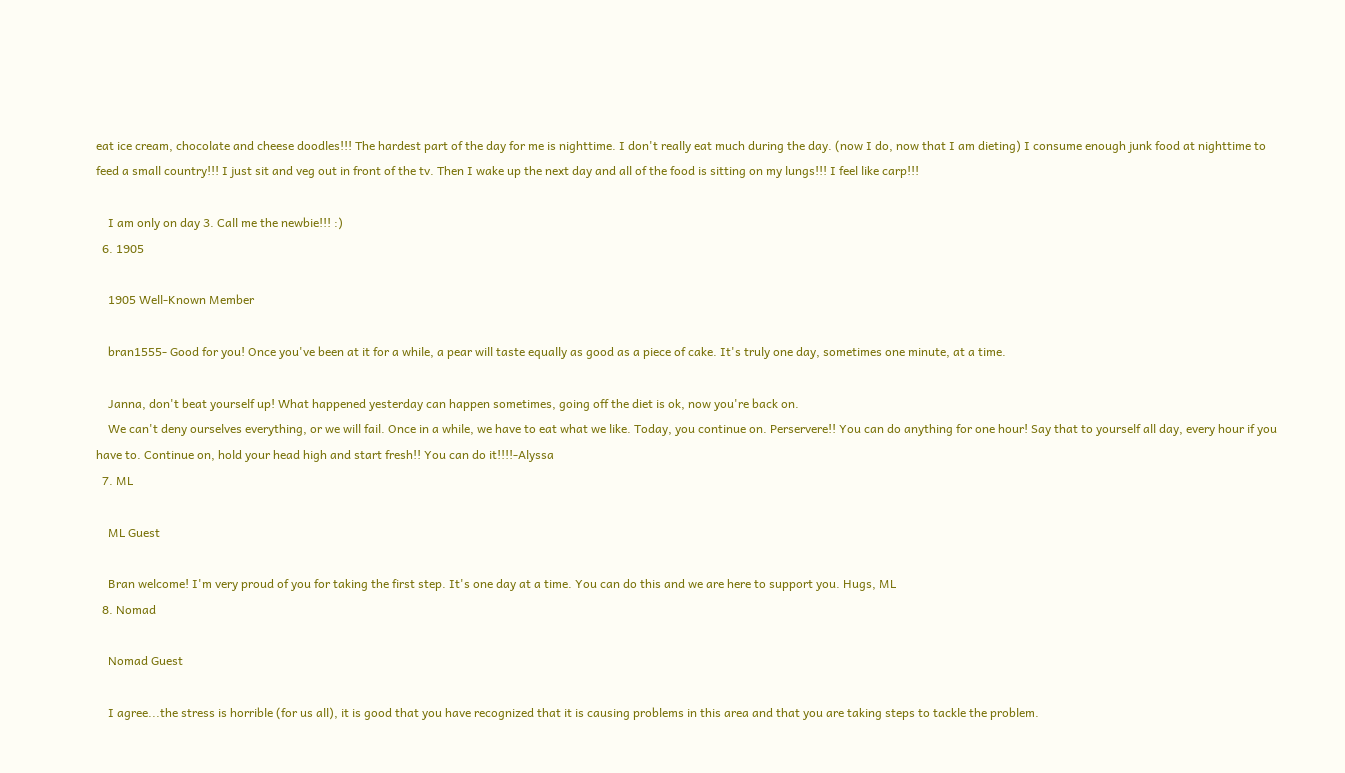eat ice cream, chocolate and cheese doodles!!! The hardest part of the day for me is nighttime. I don't really eat much during the day. (now I do, now that I am dieting) I consume enough junk food at nighttime to feed a small country!!! I just sit and veg out in front of the tv. Then I wake up the next day and all of the food is sitting on my lungs!!! I feel like carp!!!

    I am only on day 3. Call me the newbie!!! :)
  6. 1905

    1905 Well-Known Member

    bran1555- Good for you! Once you've been at it for a while, a pear will taste equally as good as a piece of cake. It's truly one day, sometimes one minute, at a time.

    Janna, don't beat yourself up! What happened yesterday can happen sometimes, going off the diet is ok, now you're back on.
    We can't deny ourselves everything, or we will fail. Once in a while, we have to eat what we like. Today, you continue on. Perservere!! You can do anything for one hour! Say that to yourself all day, every hour if you have to. Continue on, hold your head high and start fresh!! You can do it!!!!-Alyssa
  7. ML

    ML Guest

    Bran welcome! I'm very proud of you for taking the first step. It's one day at a time. You can do this and we are here to support you. Hugs, ML
  8. Nomad

    Nomad Guest

    I agree...the stress is horrible (for us all), it is good that you have recognized that it is causing problems in this area and that you are taking steps to tackle the problem.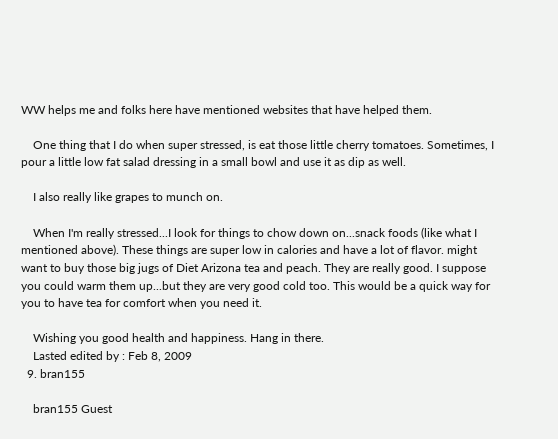WW helps me and folks here have mentioned websites that have helped them.

    One thing that I do when super stressed, is eat those little cherry tomatoes. Sometimes, I pour a little low fat salad dressing in a small bowl and use it as dip as well.

    I also really like grapes to munch on.

    When I'm really stressed...I look for things to chow down on...snack foods (like what I mentioned above). These things are super low in calories and have a lot of flavor. might want to buy those big jugs of Diet Arizona tea and peach. They are really good. I suppose you could warm them up...but they are very good cold too. This would be a quick way for you to have tea for comfort when you need it.

    Wishing you good health and happiness. Hang in there.
    Lasted edited by : Feb 8, 2009
  9. bran155

    bran155 Guest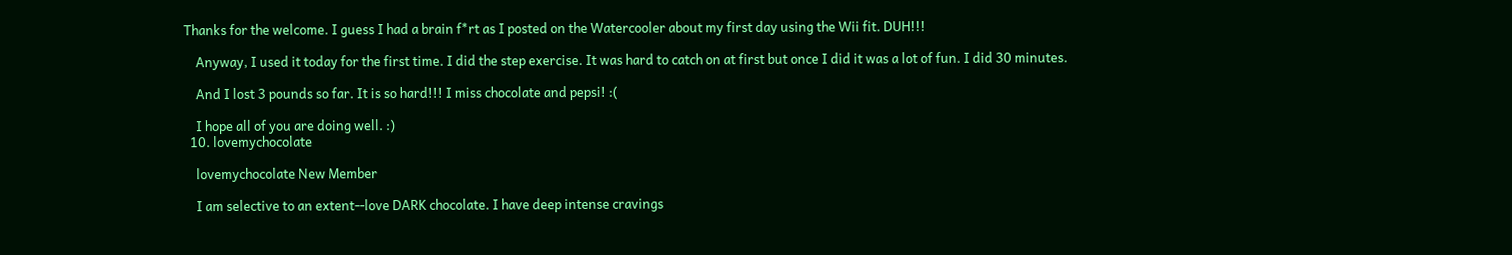Thanks for the welcome. I guess I had a brain f*rt as I posted on the Watercooler about my first day using the Wii fit. DUH!!!

    Anyway, I used it today for the first time. I did the step exercise. It was hard to catch on at first but once I did it was a lot of fun. I did 30 minutes.

    And I lost 3 pounds so far. It is so hard!!! I miss chocolate and pepsi! :(

    I hope all of you are doing well. :)
  10. lovemychocolate

    lovemychocolate New Member

    I am selective to an extent--love DARK chocolate. I have deep intense cravings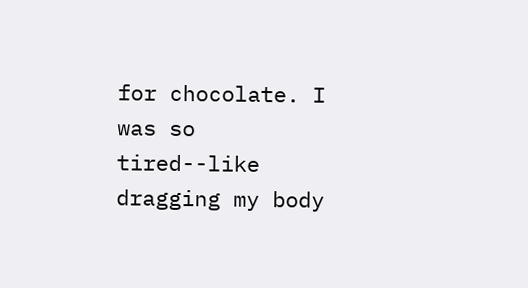for chocolate. I was so tired--like dragging my body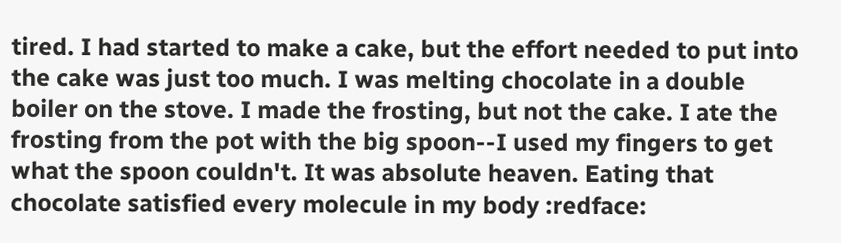tired. I had started to make a cake, but the effort needed to put into the cake was just too much. I was melting chocolate in a double boiler on the stove. I made the frosting, but not the cake. I ate the frosting from the pot with the big spoon--I used my fingers to get what the spoon couldn't. It was absolute heaven. Eating that chocolate satisfied every molecule in my body :redface: